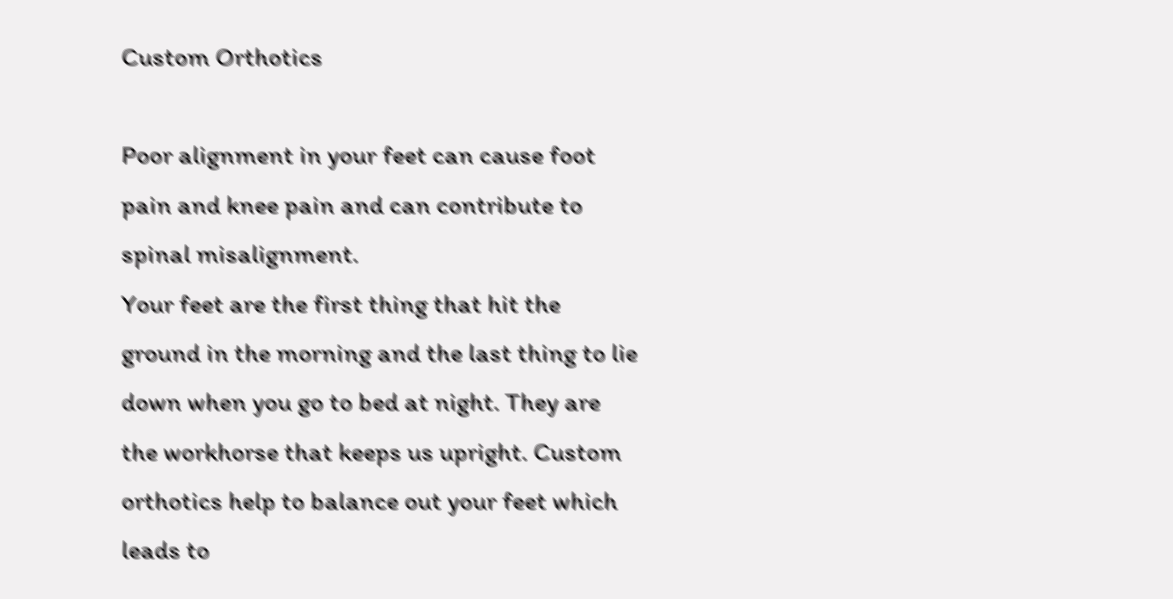Custom Orthotics

Poor alignment in your feet can cause foot pain and knee pain and can contribute to spinal misalignment.
Your feet are the first thing that hit the ground in the morning and the last thing to lie down when you go to bed at night. They are the workhorse that keeps us upright. Custom orthotics help to balance out your feet which leads to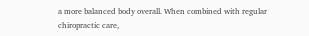a more balanced body overall. When combined with regular chiropractic care,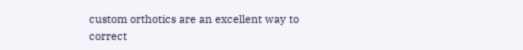custom orthotics are an excellent way to correct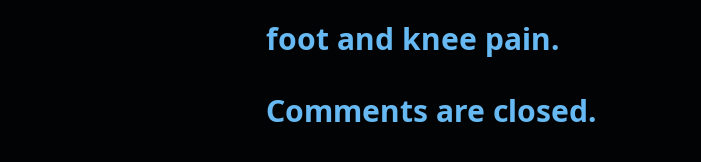foot and knee pain.

Comments are closed.